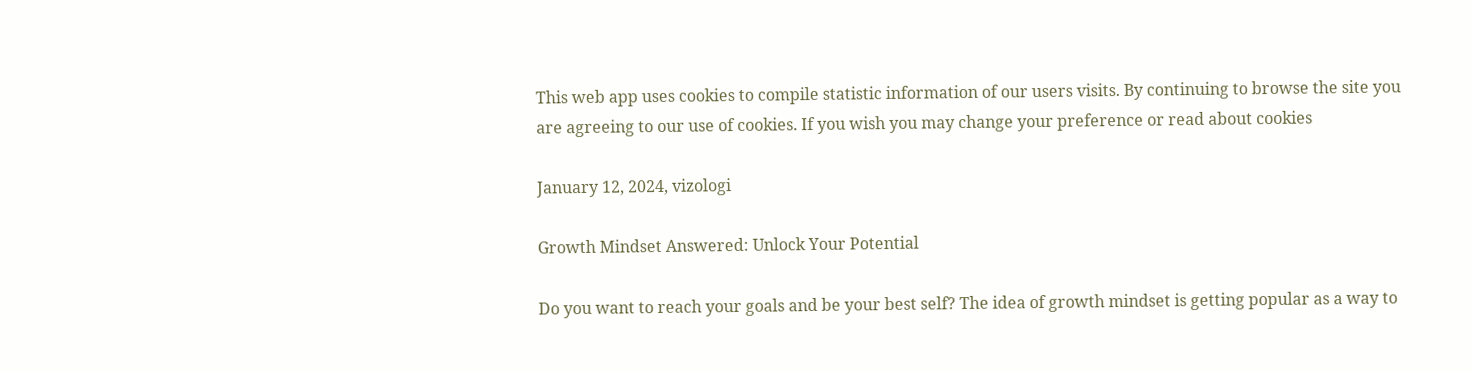This web app uses cookies to compile statistic information of our users visits. By continuing to browse the site you are agreeing to our use of cookies. If you wish you may change your preference or read about cookies

January 12, 2024, vizologi

Growth Mindset Answered: Unlock Your Potential

Do you want to reach your goals and be your best self? The idea of growth mindset is getting popular as a way to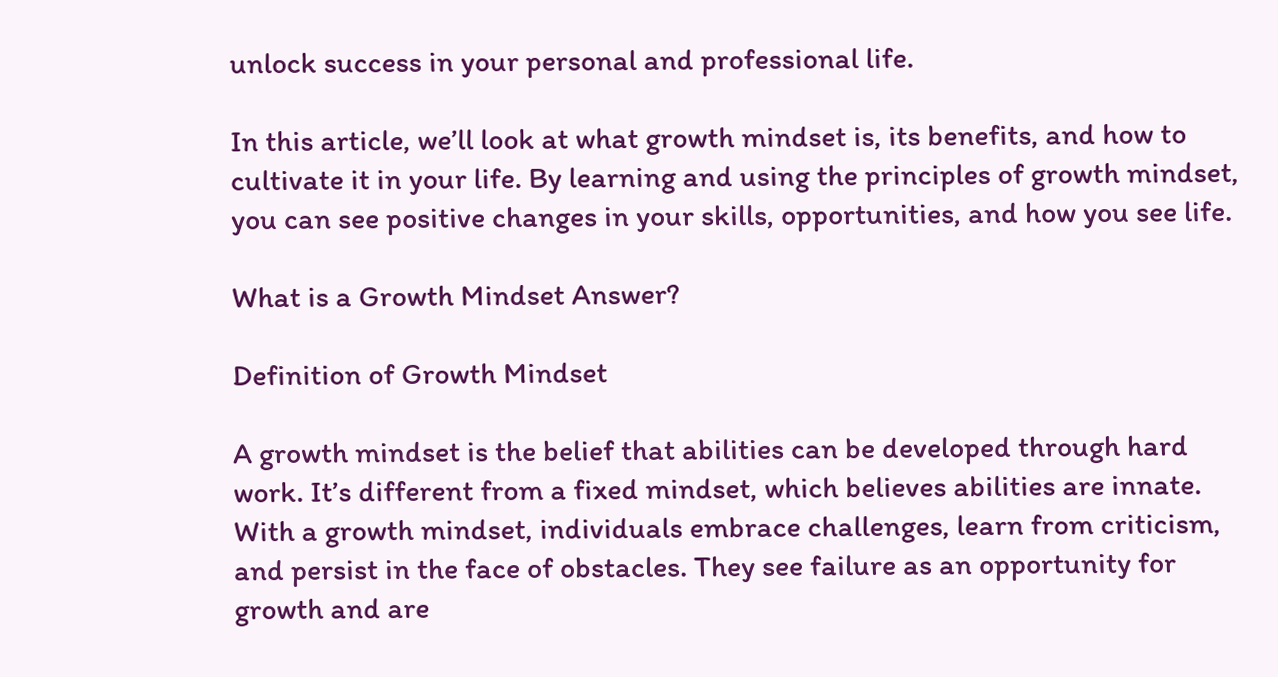unlock success in your personal and professional life.

In this article, we’ll look at what growth mindset is, its benefits, and how to cultivate it in your life. By learning and using the principles of growth mindset, you can see positive changes in your skills, opportunities, and how you see life.

What is a Growth Mindset Answer?

Definition of Growth Mindset

A growth mindset is the belief that abilities can be developed through hard work. It’s different from a fixed mindset, which believes abilities are innate. With a growth mindset, individuals embrace challenges, learn from criticism, and persist in the face of obstacles. They see failure as an opportunity for growth and are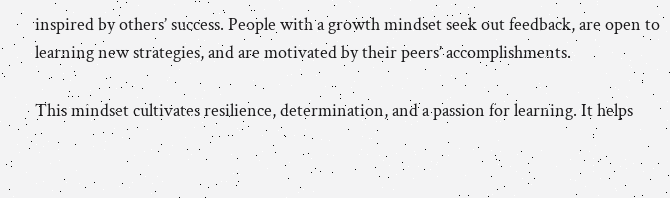inspired by others’ success. People with a growth mindset seek out feedback, are open to learning new strategies, and are motivated by their peers’ accomplishments.

This mindset cultivates resilience, determination, and a passion for learning. It helps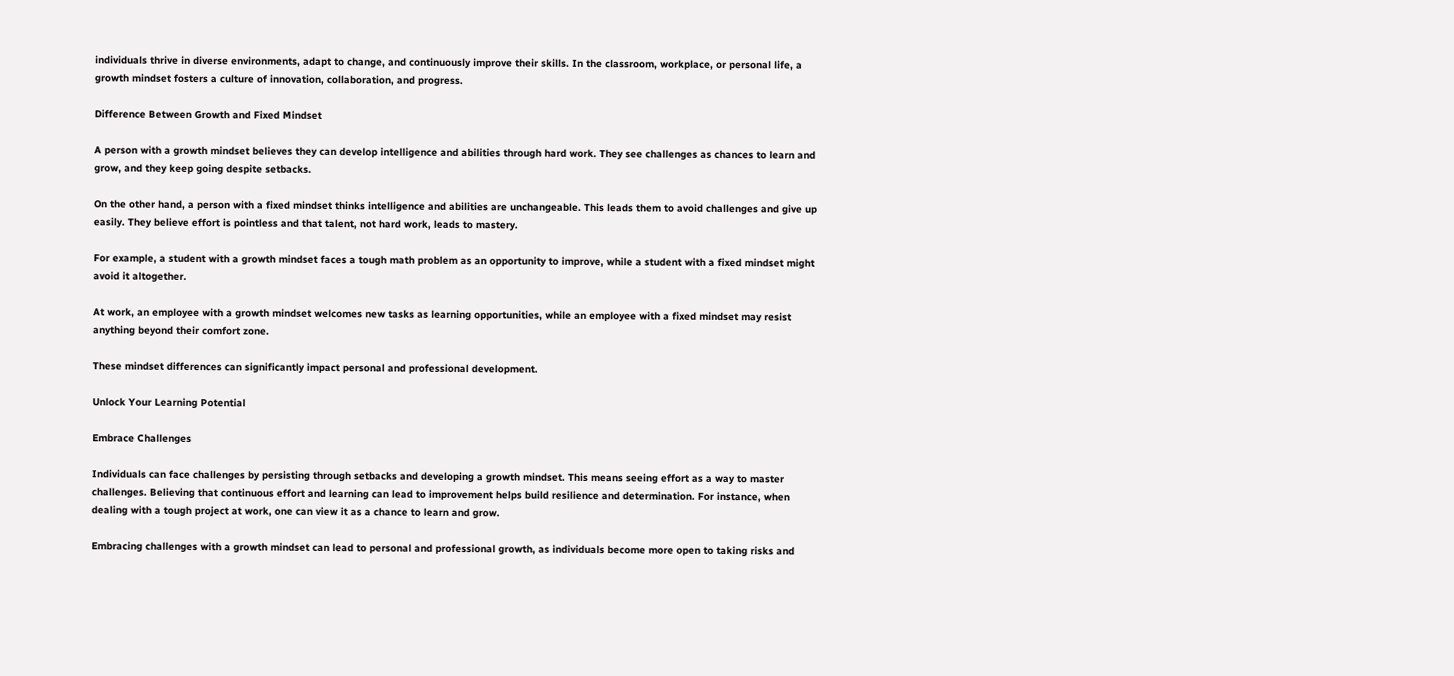individuals thrive in diverse environments, adapt to change, and continuously improve their skills. In the classroom, workplace, or personal life, a growth mindset fosters a culture of innovation, collaboration, and progress.

Difference Between Growth and Fixed Mindset

A person with a growth mindset believes they can develop intelligence and abilities through hard work. They see challenges as chances to learn and grow, and they keep going despite setbacks.

On the other hand, a person with a fixed mindset thinks intelligence and abilities are unchangeable. This leads them to avoid challenges and give up easily. They believe effort is pointless and that talent, not hard work, leads to mastery.

For example, a student with a growth mindset faces a tough math problem as an opportunity to improve, while a student with a fixed mindset might avoid it altogether.

At work, an employee with a growth mindset welcomes new tasks as learning opportunities, while an employee with a fixed mindset may resist anything beyond their comfort zone.

These mindset differences can significantly impact personal and professional development.

Unlock Your Learning Potential

Embrace Challenges

Individuals can face challenges by persisting through setbacks and developing a growth mindset. This means seeing effort as a way to master challenges. Believing that continuous effort and learning can lead to improvement helps build resilience and determination. For instance, when dealing with a tough project at work, one can view it as a chance to learn and grow.

Embracing challenges with a growth mindset can lead to personal and professional growth, as individuals become more open to taking risks and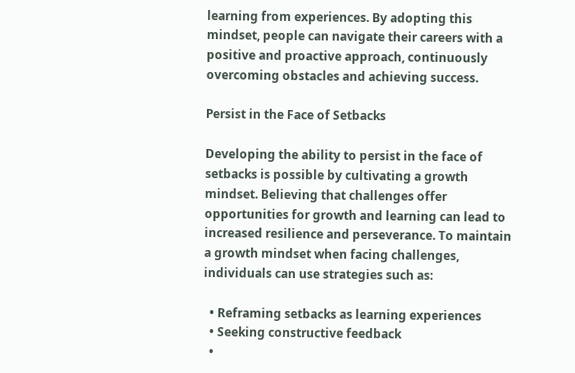learning from experiences. By adopting this mindset, people can navigate their careers with a positive and proactive approach, continuously overcoming obstacles and achieving success.

Persist in the Face of Setbacks

Developing the ability to persist in the face of setbacks is possible by cultivating a growth mindset. Believing that challenges offer opportunities for growth and learning can lead to increased resilience and perseverance. To maintain a growth mindset when facing challenges, individuals can use strategies such as:

  • Reframing setbacks as learning experiences
  • Seeking constructive feedback
  •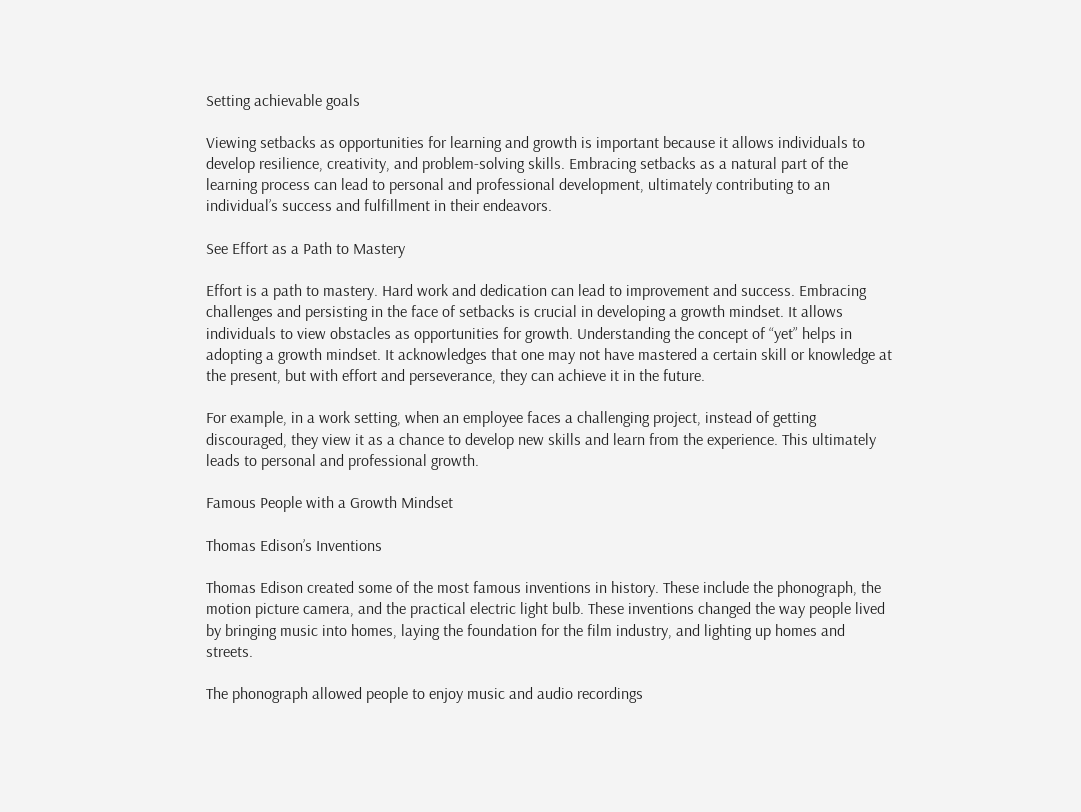Setting achievable goals

Viewing setbacks as opportunities for learning and growth is important because it allows individuals to develop resilience, creativity, and problem-solving skills. Embracing setbacks as a natural part of the learning process can lead to personal and professional development, ultimately contributing to an individual’s success and fulfillment in their endeavors.

See Effort as a Path to Mastery

Effort is a path to mastery. Hard work and dedication can lead to improvement and success. Embracing challenges and persisting in the face of setbacks is crucial in developing a growth mindset. It allows individuals to view obstacles as opportunities for growth. Understanding the concept of “yet” helps in adopting a growth mindset. It acknowledges that one may not have mastered a certain skill or knowledge at the present, but with effort and perseverance, they can achieve it in the future.

For example, in a work setting, when an employee faces a challenging project, instead of getting discouraged, they view it as a chance to develop new skills and learn from the experience. This ultimately leads to personal and professional growth.

Famous People with a Growth Mindset

Thomas Edison’s Inventions

Thomas Edison created some of the most famous inventions in history. These include the phonograph, the motion picture camera, and the practical electric light bulb. These inventions changed the way people lived by bringing music into homes, laying the foundation for the film industry, and lighting up homes and streets.

The phonograph allowed people to enjoy music and audio recordings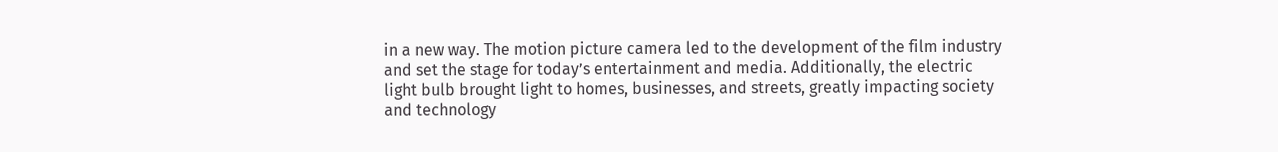in a new way. The motion picture camera led to the development of the film industry and set the stage for today’s entertainment and media. Additionally, the electric light bulb brought light to homes, businesses, and streets, greatly impacting society and technology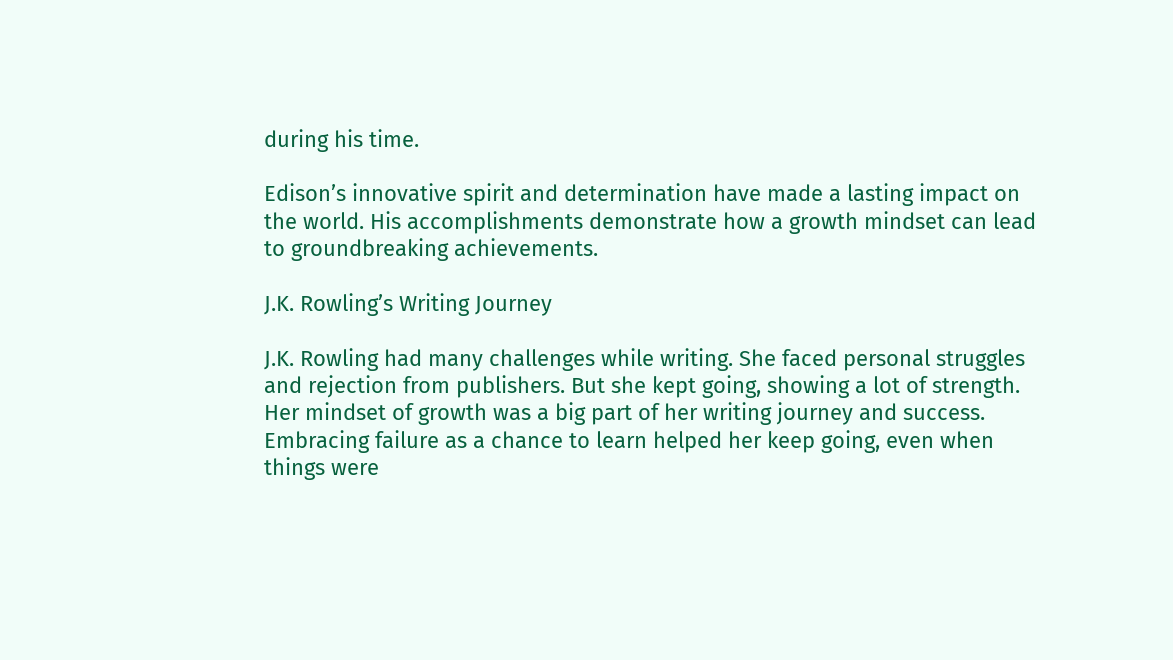during his time.

Edison’s innovative spirit and determination have made a lasting impact on the world. His accomplishments demonstrate how a growth mindset can lead to groundbreaking achievements.

J.K. Rowling’s Writing Journey

J.K. Rowling had many challenges while writing. She faced personal struggles and rejection from publishers. But she kept going, showing a lot of strength. Her mindset of growth was a big part of her writing journey and success. Embracing failure as a chance to learn helped her keep going, even when things were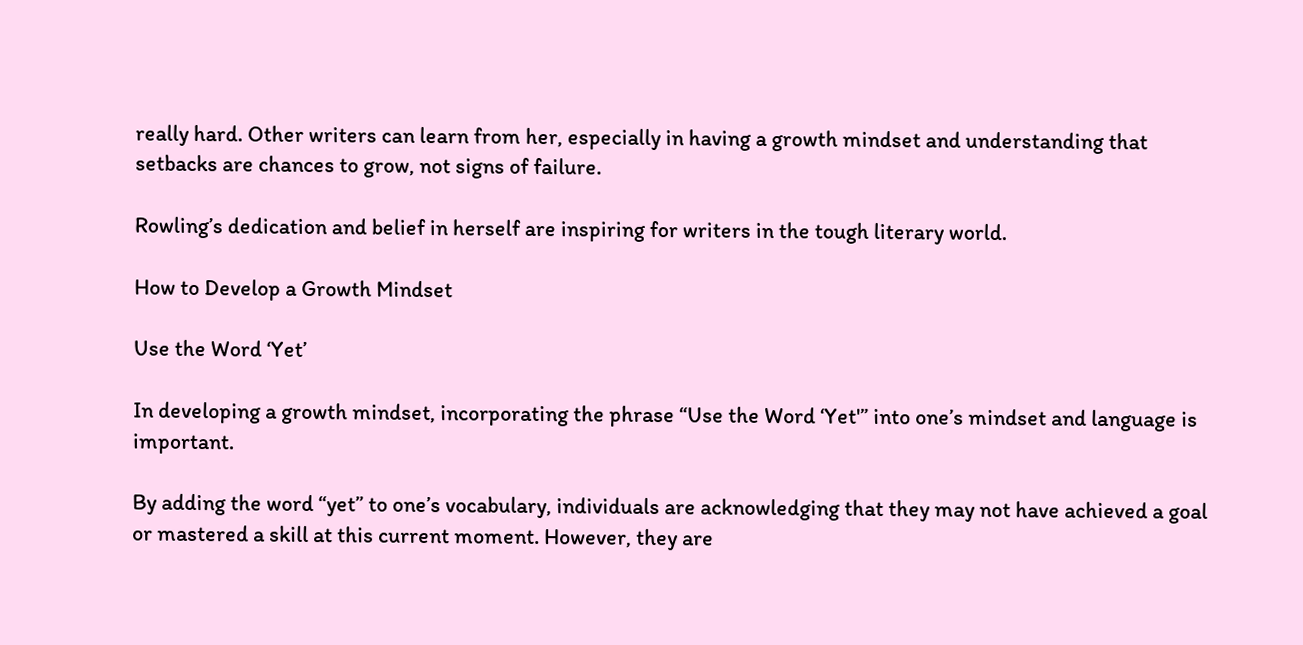really hard. Other writers can learn from her, especially in having a growth mindset and understanding that setbacks are chances to grow, not signs of failure.

Rowling’s dedication and belief in herself are inspiring for writers in the tough literary world.

How to Develop a Growth Mindset

Use the Word ‘Yet’

In developing a growth mindset, incorporating the phrase “Use the Word ‘Yet'” into one’s mindset and language is important.

By adding the word “yet” to one’s vocabulary, individuals are acknowledging that they may not have achieved a goal or mastered a skill at this current moment. However, they are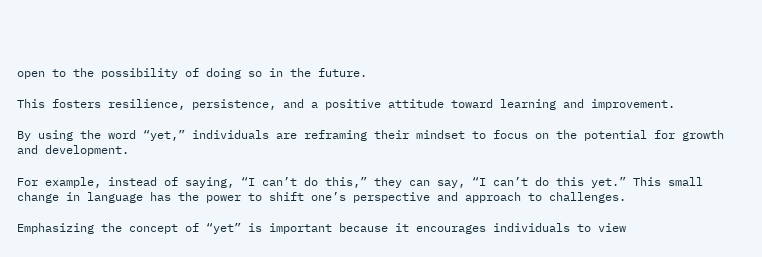open to the possibility of doing so in the future.

This fosters resilience, persistence, and a positive attitude toward learning and improvement.

By using the word “yet,” individuals are reframing their mindset to focus on the potential for growth and development.

For example, instead of saying, “I can’t do this,” they can say, “I can’t do this yet.” This small change in language has the power to shift one’s perspective and approach to challenges.

Emphasizing the concept of “yet” is important because it encourages individuals to view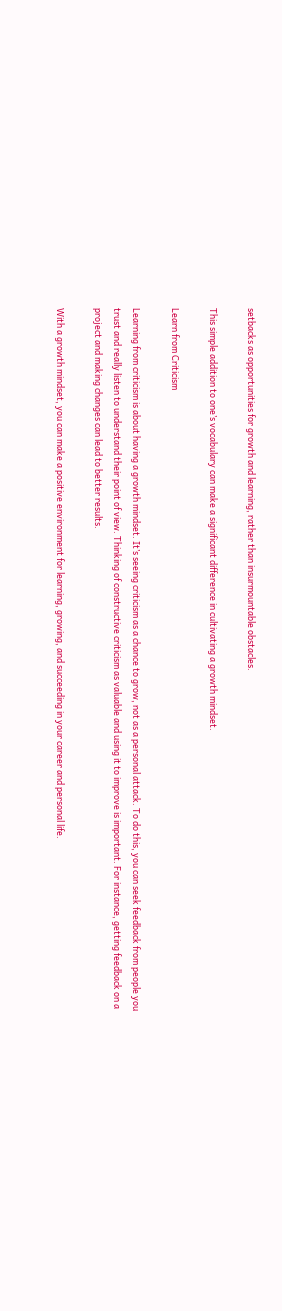setbacks as opportunities for growth and learning, rather than insurmountable obstacles.

This simple addition to one’s vocabulary can make a significant difference in cultivating a growth mindset.

Learn from Criticism

Learning from criticism is about having a growth mindset. It’s seeing criticism as a chance to grow, not as a personal attack. To do this, you can seek feedback from people you trust and really listen to understand their point of view. Thinking of constructive criticism as valuable and using it to improve is important. For instance, getting feedback on a project and making changes can lead to better results.

With a growth mindset, you can make a positive environment for learning, growing, and succeeding in your career and personal life.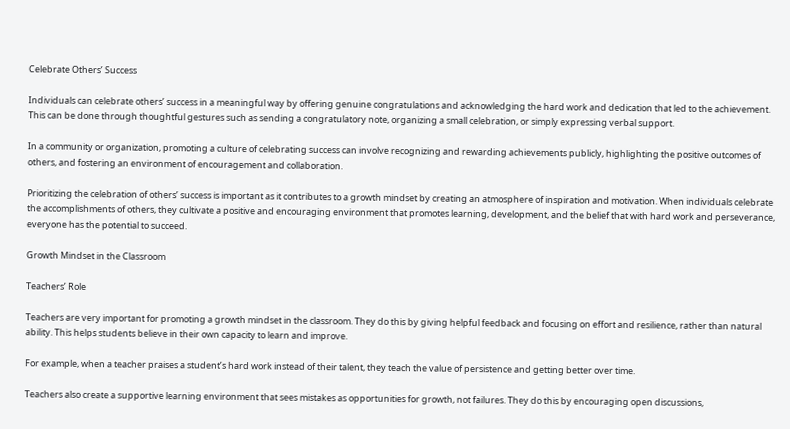Celebrate Others’ Success

Individuals can celebrate others’ success in a meaningful way by offering genuine congratulations and acknowledging the hard work and dedication that led to the achievement. This can be done through thoughtful gestures such as sending a congratulatory note, organizing a small celebration, or simply expressing verbal support.

In a community or organization, promoting a culture of celebrating success can involve recognizing and rewarding achievements publicly, highlighting the positive outcomes of others, and fostering an environment of encouragement and collaboration.

Prioritizing the celebration of others’ success is important as it contributes to a growth mindset by creating an atmosphere of inspiration and motivation. When individuals celebrate the accomplishments of others, they cultivate a positive and encouraging environment that promotes learning, development, and the belief that with hard work and perseverance, everyone has the potential to succeed.

Growth Mindset in the Classroom

Teachers’ Role

Teachers are very important for promoting a growth mindset in the classroom. They do this by giving helpful feedback and focusing on effort and resilience, rather than natural ability. This helps students believe in their own capacity to learn and improve.

For example, when a teacher praises a student’s hard work instead of their talent, they teach the value of persistence and getting better over time.

Teachers also create a supportive learning environment that sees mistakes as opportunities for growth, not failures. They do this by encouraging open discussions,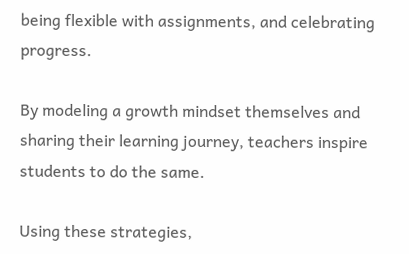being flexible with assignments, and celebrating progress.

By modeling a growth mindset themselves and sharing their learning journey, teachers inspire students to do the same.

Using these strategies,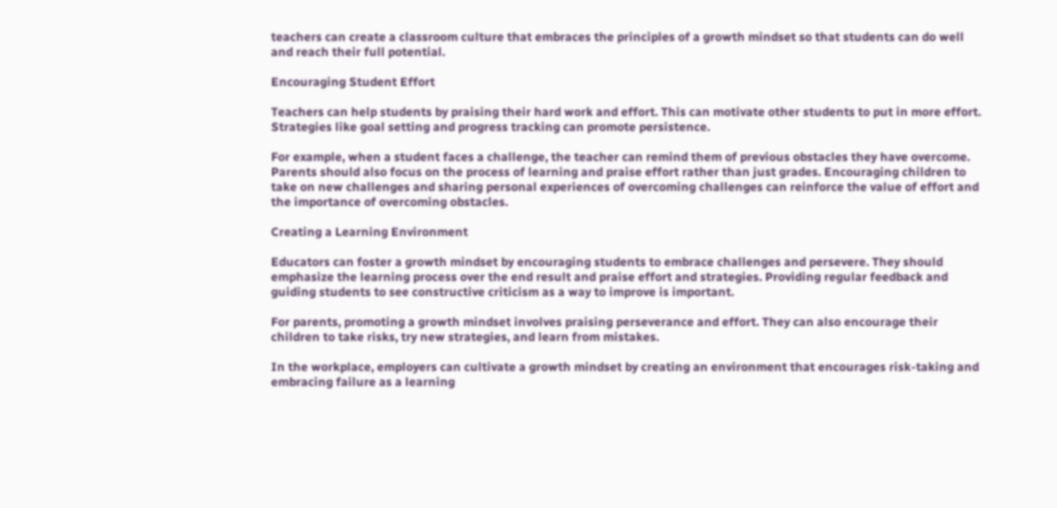teachers can create a classroom culture that embraces the principles of a growth mindset so that students can do well and reach their full potential.

Encouraging Student Effort

Teachers can help students by praising their hard work and effort. This can motivate other students to put in more effort. Strategies like goal setting and progress tracking can promote persistence.

For example, when a student faces a challenge, the teacher can remind them of previous obstacles they have overcome. Parents should also focus on the process of learning and praise effort rather than just grades. Encouraging children to take on new challenges and sharing personal experiences of overcoming challenges can reinforce the value of effort and the importance of overcoming obstacles.

Creating a Learning Environment

Educators can foster a growth mindset by encouraging students to embrace challenges and persevere. They should emphasize the learning process over the end result and praise effort and strategies. Providing regular feedback and guiding students to see constructive criticism as a way to improve is important.

For parents, promoting a growth mindset involves praising perseverance and effort. They can also encourage their children to take risks, try new strategies, and learn from mistakes.

In the workplace, employers can cultivate a growth mindset by creating an environment that encourages risk-taking and embracing failure as a learning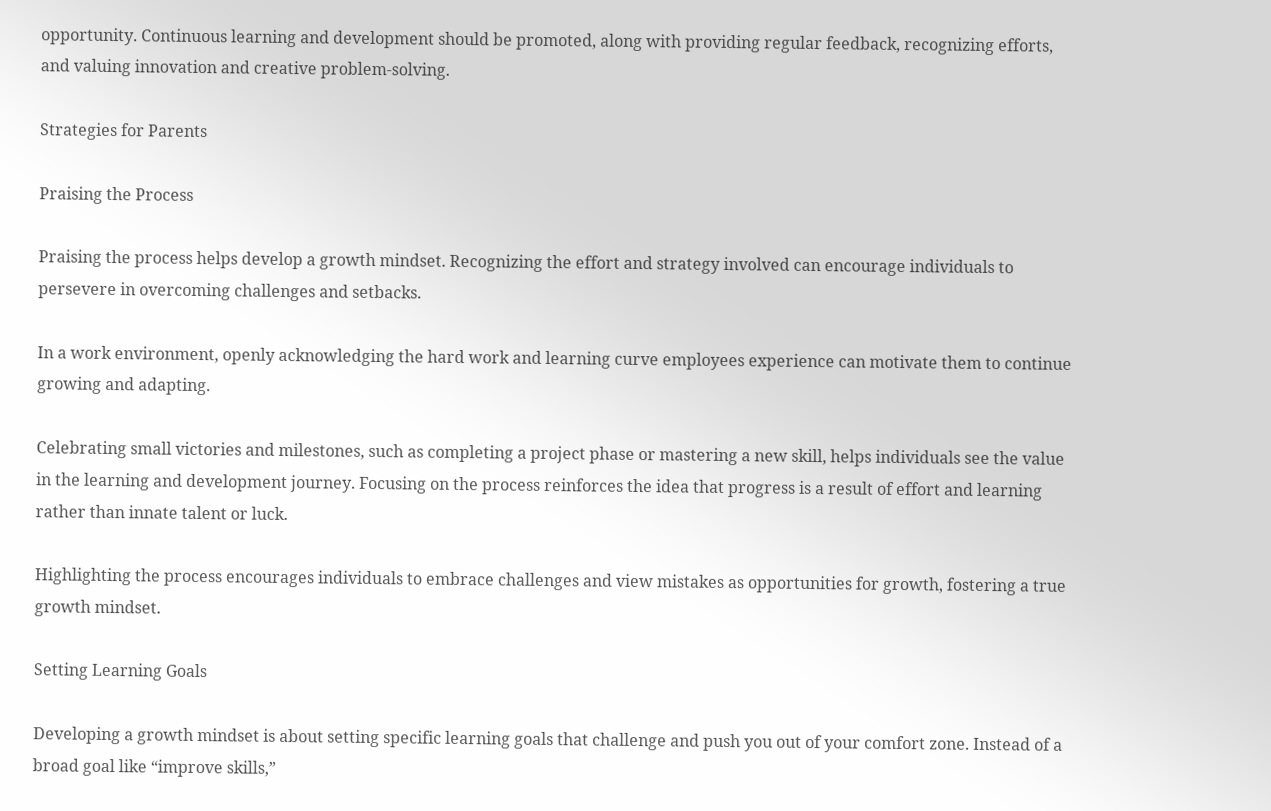opportunity. Continuous learning and development should be promoted, along with providing regular feedback, recognizing efforts, and valuing innovation and creative problem-solving.

Strategies for Parents

Praising the Process

Praising the process helps develop a growth mindset. Recognizing the effort and strategy involved can encourage individuals to persevere in overcoming challenges and setbacks.

In a work environment, openly acknowledging the hard work and learning curve employees experience can motivate them to continue growing and adapting.

Celebrating small victories and milestones, such as completing a project phase or mastering a new skill, helps individuals see the value in the learning and development journey. Focusing on the process reinforces the idea that progress is a result of effort and learning rather than innate talent or luck.

Highlighting the process encourages individuals to embrace challenges and view mistakes as opportunities for growth, fostering a true growth mindset.

Setting Learning Goals

Developing a growth mindset is about setting specific learning goals that challenge and push you out of your comfort zone. Instead of a broad goal like “improve skills,”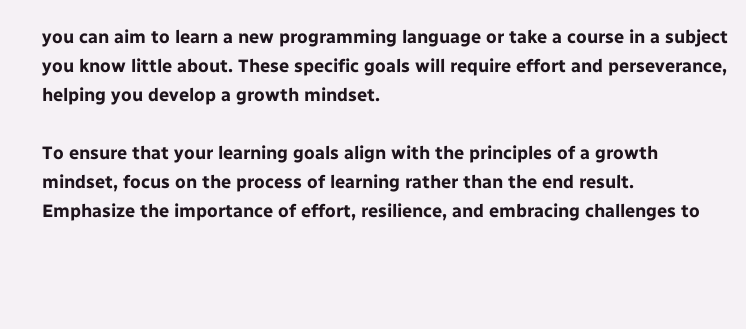you can aim to learn a new programming language or take a course in a subject you know little about. These specific goals will require effort and perseverance, helping you develop a growth mindset.

To ensure that your learning goals align with the principles of a growth mindset, focus on the process of learning rather than the end result. Emphasize the importance of effort, resilience, and embracing challenges to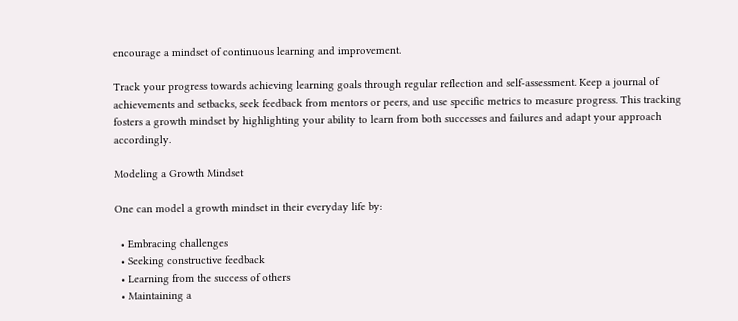encourage a mindset of continuous learning and improvement.

Track your progress towards achieving learning goals through regular reflection and self-assessment. Keep a journal of achievements and setbacks, seek feedback from mentors or peers, and use specific metrics to measure progress. This tracking fosters a growth mindset by highlighting your ability to learn from both successes and failures and adapt your approach accordingly.

Modeling a Growth Mindset

One can model a growth mindset in their everyday life by:

  • Embracing challenges
  • Seeking constructive feedback
  • Learning from the success of others
  • Maintaining a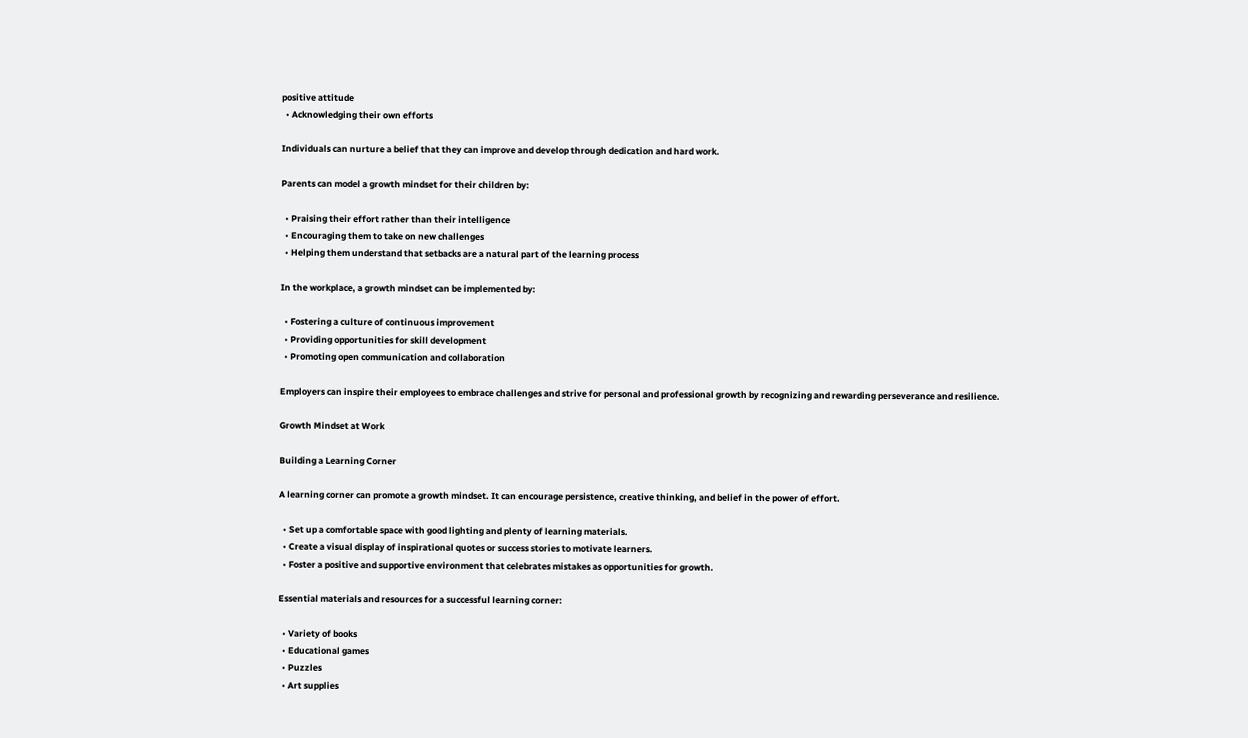positive attitude
  • Acknowledging their own efforts

Individuals can nurture a belief that they can improve and develop through dedication and hard work.

Parents can model a growth mindset for their children by:

  • Praising their effort rather than their intelligence
  • Encouraging them to take on new challenges
  • Helping them understand that setbacks are a natural part of the learning process

In the workplace, a growth mindset can be implemented by:

  • Fostering a culture of continuous improvement
  • Providing opportunities for skill development
  • Promoting open communication and collaboration

Employers can inspire their employees to embrace challenges and strive for personal and professional growth by recognizing and rewarding perseverance and resilience.

Growth Mindset at Work

Building a Learning Corner

A learning corner can promote a growth mindset. It can encourage persistence, creative thinking, and belief in the power of effort.

  • Set up a comfortable space with good lighting and plenty of learning materials.
  • Create a visual display of inspirational quotes or success stories to motivate learners.
  • Foster a positive and supportive environment that celebrates mistakes as opportunities for growth.

Essential materials and resources for a successful learning corner:

  • Variety of books
  • Educational games
  • Puzzles
  • Art supplies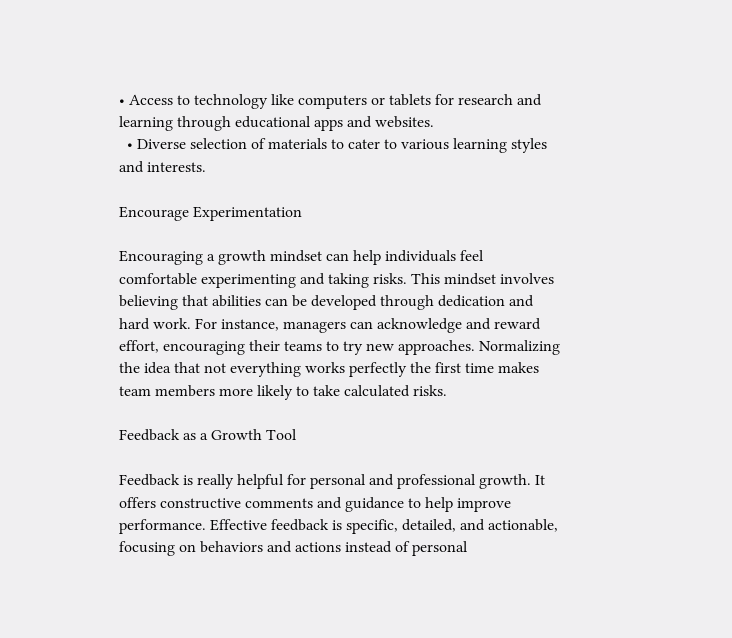• Access to technology like computers or tablets for research and learning through educational apps and websites.
  • Diverse selection of materials to cater to various learning styles and interests.

Encourage Experimentation

Encouraging a growth mindset can help individuals feel comfortable experimenting and taking risks. This mindset involves believing that abilities can be developed through dedication and hard work. For instance, managers can acknowledge and reward effort, encouraging their teams to try new approaches. Normalizing the idea that not everything works perfectly the first time makes team members more likely to take calculated risks.

Feedback as a Growth Tool

Feedback is really helpful for personal and professional growth. It offers constructive comments and guidance to help improve performance. Effective feedback is specific, detailed, and actionable, focusing on behaviors and actions instead of personal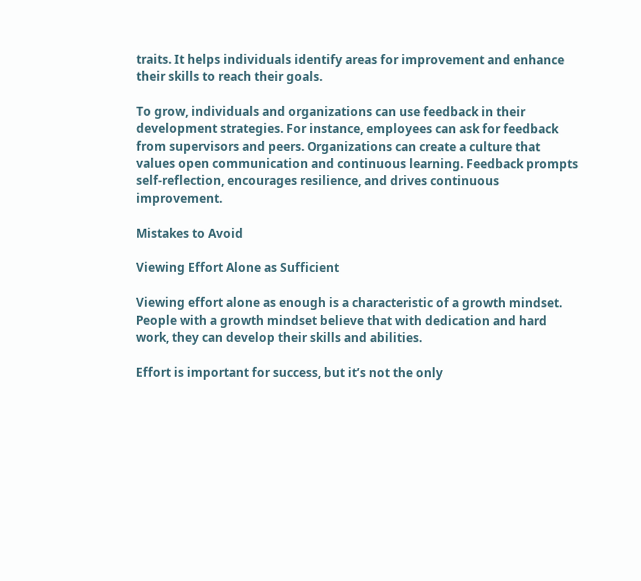traits. It helps individuals identify areas for improvement and enhance their skills to reach their goals.

To grow, individuals and organizations can use feedback in their development strategies. For instance, employees can ask for feedback from supervisors and peers. Organizations can create a culture that values open communication and continuous learning. Feedback prompts self-reflection, encourages resilience, and drives continuous improvement.

Mistakes to Avoid

Viewing Effort Alone as Sufficient

Viewing effort alone as enough is a characteristic of a growth mindset. People with a growth mindset believe that with dedication and hard work, they can develop their skills and abilities.

Effort is important for success, but it’s not the only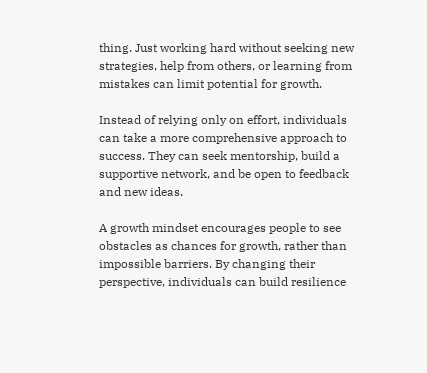thing. Just working hard without seeking new strategies, help from others, or learning from mistakes can limit potential for growth.

Instead of relying only on effort, individuals can take a more comprehensive approach to success. They can seek mentorship, build a supportive network, and be open to feedback and new ideas.

A growth mindset encourages people to see obstacles as chances for growth, rather than impossible barriers. By changing their perspective, individuals can build resilience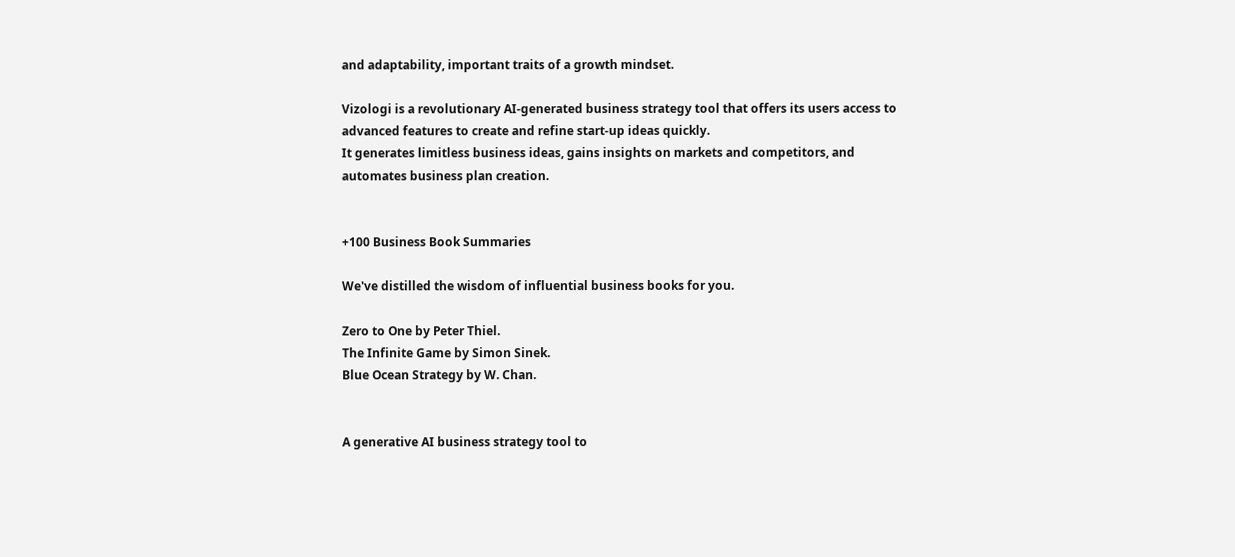and adaptability, important traits of a growth mindset.

Vizologi is a revolutionary AI-generated business strategy tool that offers its users access to advanced features to create and refine start-up ideas quickly.
It generates limitless business ideas, gains insights on markets and competitors, and automates business plan creation.


+100 Business Book Summaries

We've distilled the wisdom of influential business books for you.

Zero to One by Peter Thiel.
The Infinite Game by Simon Sinek.
Blue Ocean Strategy by W. Chan.


A generative AI business strategy tool to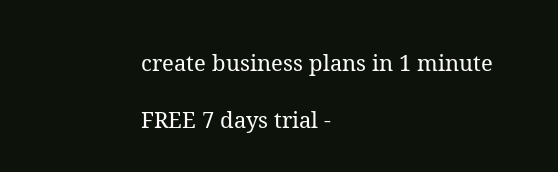create business plans in 1 minute

FREE 7 days trial ‐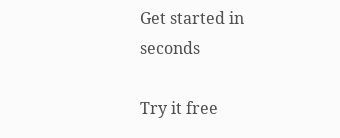Get started in seconds

Try it free